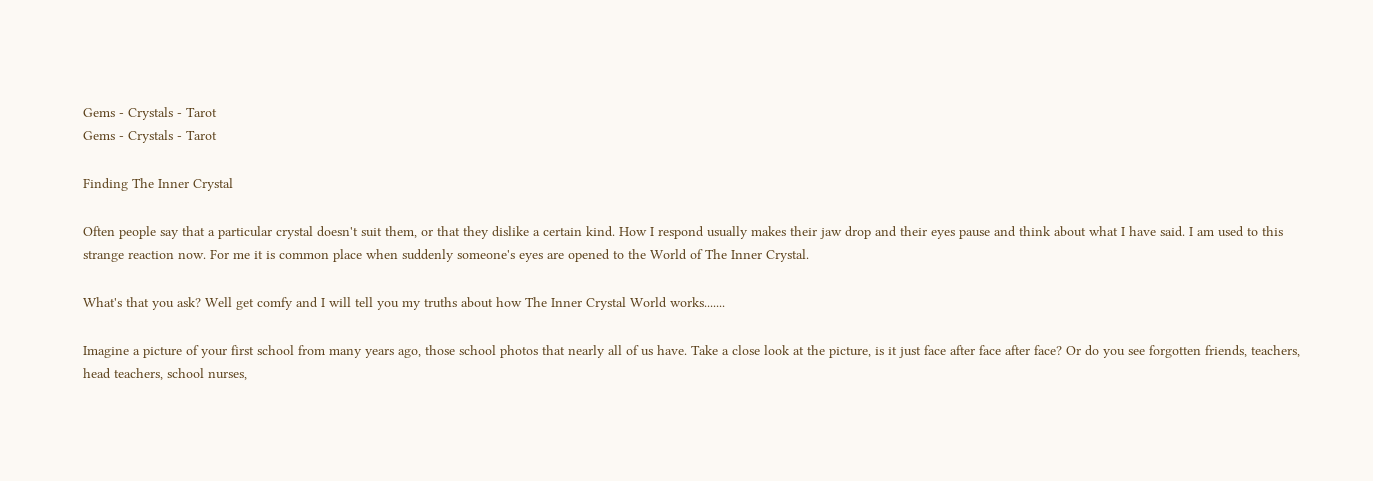Gems - Crystals - Tarot
Gems - Crystals - Tarot

Finding The Inner Crystal

Often people say that a particular crystal doesn't suit them, or that they dislike a certain kind. How I respond usually makes their jaw drop and their eyes pause and think about what I have said. I am used to this strange reaction now. For me it is common place when suddenly someone's eyes are opened to the World of The Inner Crystal.

What's that you ask? Well get comfy and I will tell you my truths about how The Inner Crystal World works.......

Imagine a picture of your first school from many years ago, those school photos that nearly all of us have. Take a close look at the picture, is it just face after face after face? Or do you see forgotten friends, teachers, head teachers, school nurses,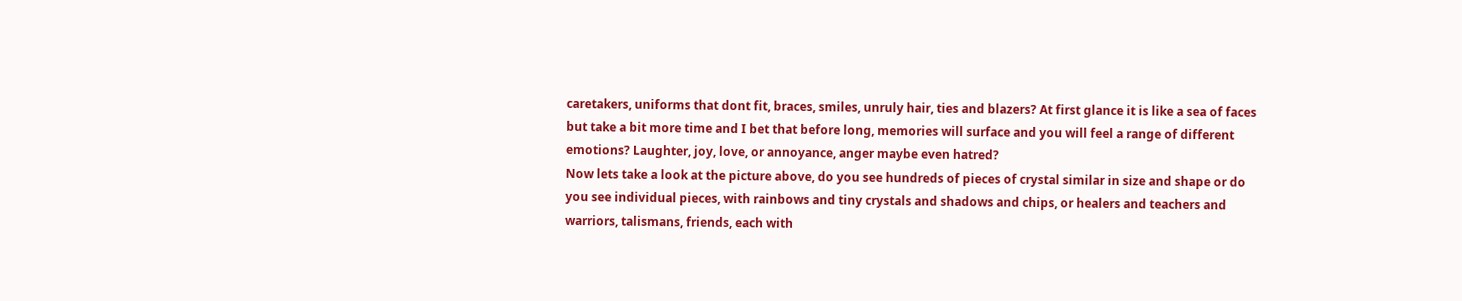caretakers, uniforms that dont fit, braces, smiles, unruly hair, ties and blazers? At first glance it is like a sea of faces but take a bit more time and I bet that before long, memories will surface and you will feel a range of different emotions? Laughter, joy, love, or annoyance, anger maybe even hatred?
Now lets take a look at the picture above, do you see hundreds of pieces of crystal similar in size and shape or do you see individual pieces, with rainbows and tiny crystals and shadows and chips, or healers and teachers and warriors, talismans, friends, each with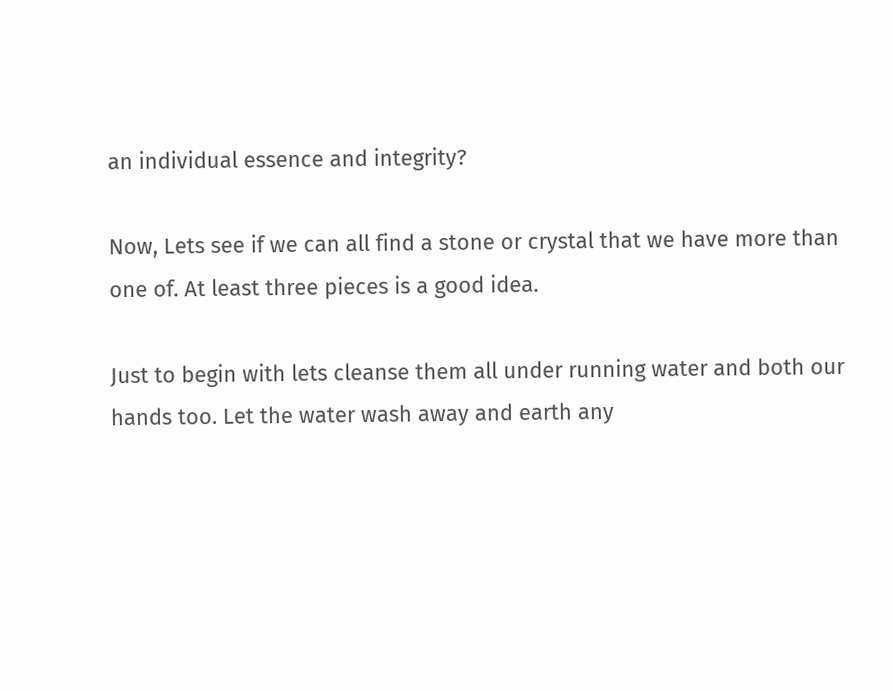an individual essence and integrity?

Now, Lets see if we can all find a stone or crystal that we have more than one of. At least three pieces is a good idea.

Just to begin with lets cleanse them all under running water and both our hands too. Let the water wash away and earth any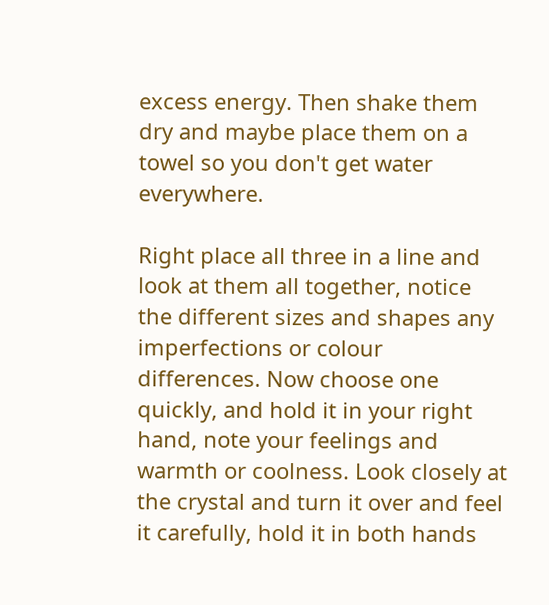excess energy. Then shake them dry and maybe place them on a towel so you don't get water everywhere.

Right place all three in a line and look at them all together, notice the different sizes and shapes any imperfections or colour differences. Now choose one quickly, and hold it in your right hand, note your feelings and warmth or coolness. Look closely at the crystal and turn it over and feel it carefully, hold it in both hands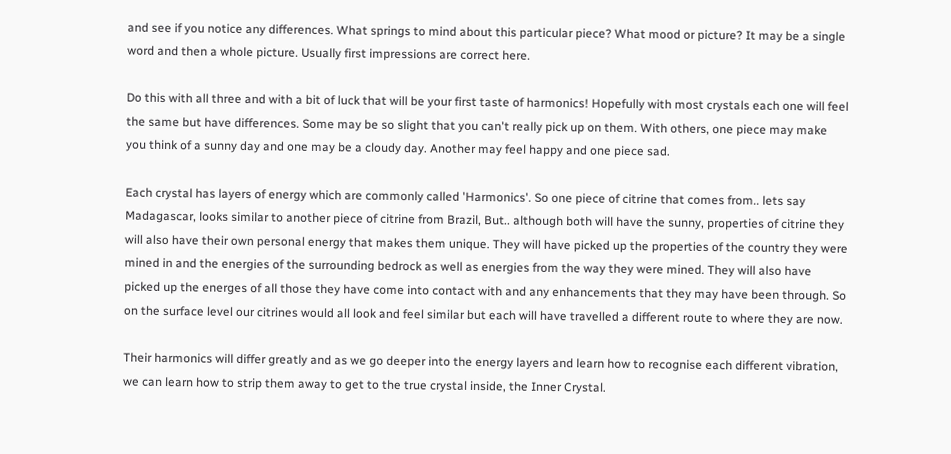and see if you notice any differences. What springs to mind about this particular piece? What mood or picture? It may be a single word and then a whole picture. Usually first impressions are correct here.

Do this with all three and with a bit of luck that will be your first taste of harmonics! Hopefully with most crystals each one will feel the same but have differences. Some may be so slight that you can't really pick up on them. With others, one piece may make you think of a sunny day and one may be a cloudy day. Another may feel happy and one piece sad.

Each crystal has layers of energy which are commonly called 'Harmonics'. So one piece of citrine that comes from.. lets say Madagascar, looks similar to another piece of citrine from Brazil, But.. although both will have the sunny, properties of citrine they will also have their own personal energy that makes them unique. They will have picked up the properties of the country they were mined in and the energies of the surrounding bedrock as well as energies from the way they were mined. They will also have picked up the energes of all those they have come into contact with and any enhancements that they may have been through. So on the surface level our citrines would all look and feel similar but each will have travelled a different route to where they are now.

Their harmonics will differ greatly and as we go deeper into the energy layers and learn how to recognise each different vibration, we can learn how to strip them away to get to the true crystal inside, the Inner Crystal.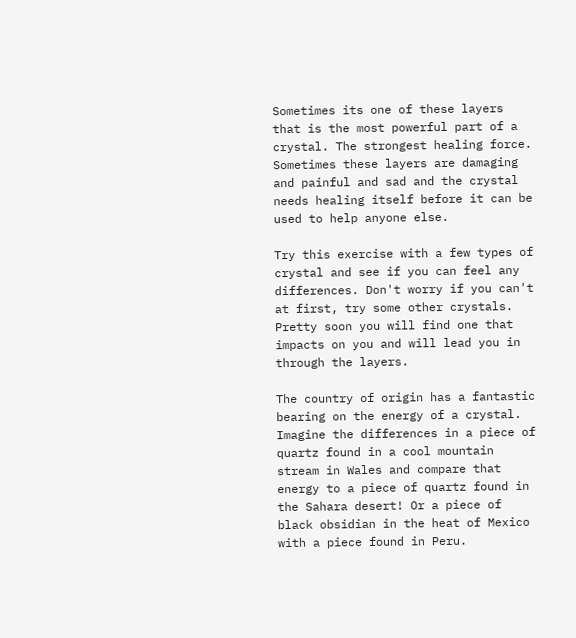Sometimes its one of these layers that is the most powerful part of a crystal. The strongest healing force. Sometimes these layers are damaging and painful and sad and the crystal needs healing itself before it can be used to help anyone else.

Try this exercise with a few types of crystal and see if you can feel any differences. Don't worry if you can't at first, try some other crystals. Pretty soon you will find one that impacts on you and will lead you in through the layers.

The country of origin has a fantastic bearing on the energy of a crystal. Imagine the differences in a piece of quartz found in a cool mountain stream in Wales and compare that energy to a piece of quartz found in the Sahara desert! Or a piece of black obsidian in the heat of Mexico with a piece found in Peru.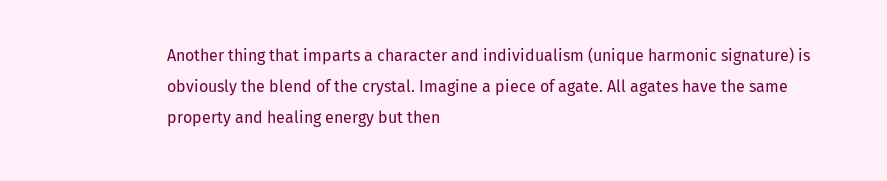Another thing that imparts a character and individualism (unique harmonic signature) is obviously the blend of the crystal. Imagine a piece of agate. All agates have the same property and healing energy but then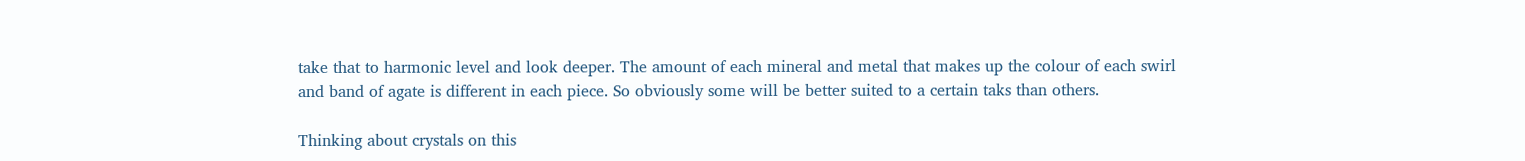take that to harmonic level and look deeper. The amount of each mineral and metal that makes up the colour of each swirl and band of agate is different in each piece. So obviously some will be better suited to a certain taks than others.

Thinking about crystals on this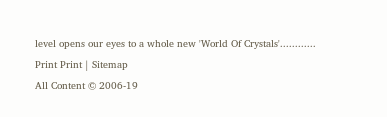level opens our eyes to a whole new 'World Of Crystals'............
Print Print | Sitemap
All Content © 2006-19